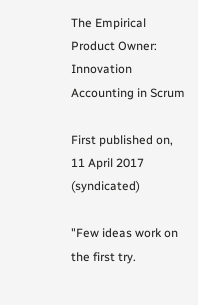The Empirical Product Owner: Innovation Accounting in Scrum

First published on, 11 April 2017 (syndicated)

"Few ideas work on the first try.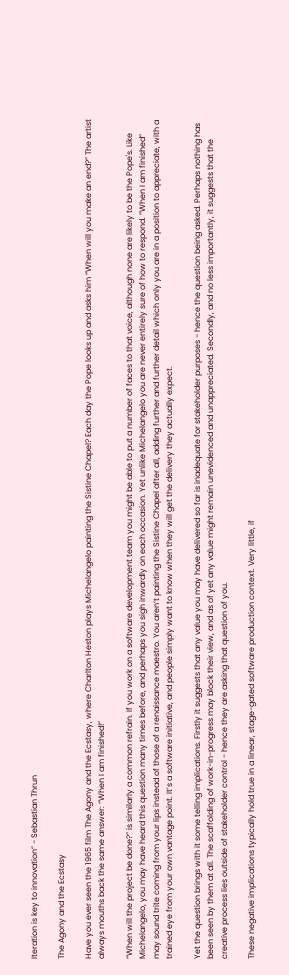Iteration is key to innovation” - Sebastian Thrun

The Agony and the Ecstasy

Have you ever seen the 1965 film The Agony and the Ecstasy, where Charlton Heston plays Michelangelo painting the Sistine Chapel? Each day the Pope looks up and asks him “When will you make an end?” The artist always mouths back the same answer: “When I am finished!”

“When will the project be done?” is similarly a common refrain. If you work on a software development team you might be able to put a number of faces to that voice, although none are likely to be the Pope's. Like Michelangelo, you may have heard this question many times before, and perhaps you sigh inwardly on each occasion. Yet unlike Michelangelo you are never entirely sure of how to respond. “When I am finished” may sound trite coming from your lips instead of those of a renaissance maestro. You aren’t painting the Sistine Chapel after all, adding further and further detail which only you are in a position to appreciate, with a trained eye from your own vantage point. It’s a software initiative, and people simply want to know when they will get the delivery they actually expect.

Yet the question brings with it some telling implications. Firstly it suggests that any value you may have delivered so far is inadequate for stakeholder purposes - hence the question being asked. Perhaps nothing has been seen by them at all. The scaffolding of work-in-progress may block their view, and as of yet any value might remain unevidenced and unappreciated. Secondly, and no less importantly, it suggests that the creative process lies outside of stakeholder control - hence they are asking that question of you.

These negative implications typically hold true in a linear, stage-gated software production context. Very little, if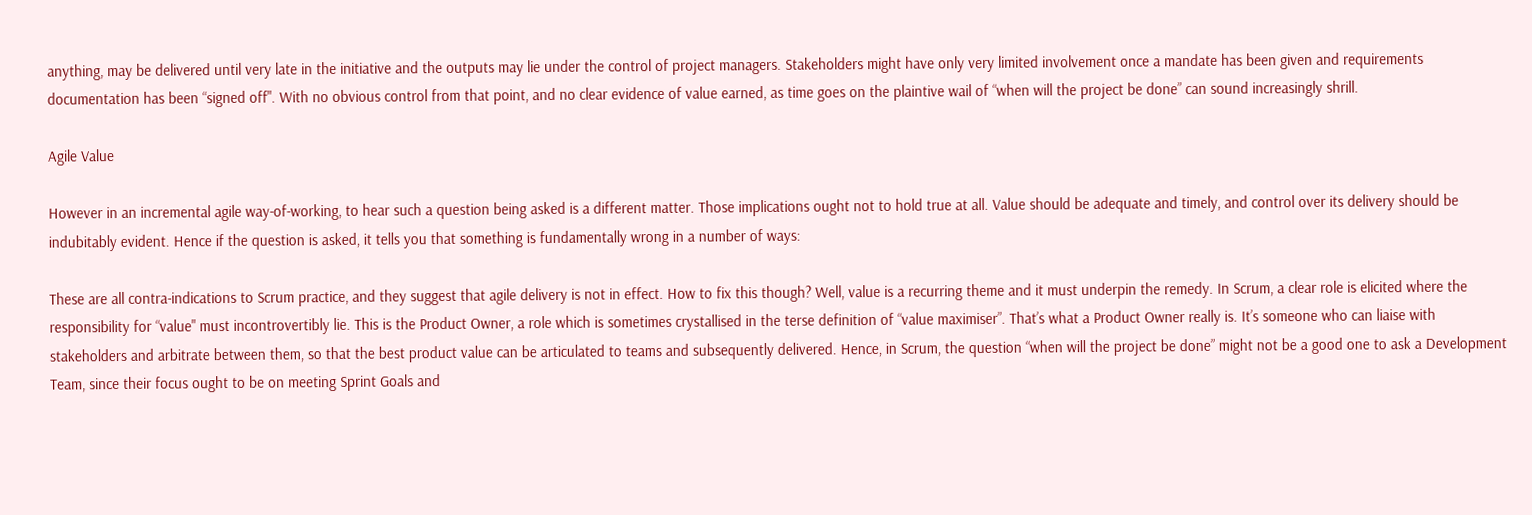anything, may be delivered until very late in the initiative and the outputs may lie under the control of project managers. Stakeholders might have only very limited involvement once a mandate has been given and requirements documentation has been “signed off". With no obvious control from that point, and no clear evidence of value earned, as time goes on the plaintive wail of “when will the project be done” can sound increasingly shrill.

Agile Value

However in an incremental agile way-of-working, to hear such a question being asked is a different matter. Those implications ought not to hold true at all. Value should be adequate and timely, and control over its delivery should be indubitably evident. Hence if the question is asked, it tells you that something is fundamentally wrong in a number of ways:

These are all contra-indications to Scrum practice, and they suggest that agile delivery is not in effect. How to fix this though? Well, value is a recurring theme and it must underpin the remedy. In Scrum, a clear role is elicited where the responsibility for “value" must incontrovertibly lie. This is the Product Owner, a role which is sometimes crystallised in the terse definition of “value maximiser”. That’s what a Product Owner really is. It’s someone who can liaise with stakeholders and arbitrate between them, so that the best product value can be articulated to teams and subsequently delivered. Hence, in Scrum, the question “when will the project be done” might not be a good one to ask a Development Team, since their focus ought to be on meeting Sprint Goals and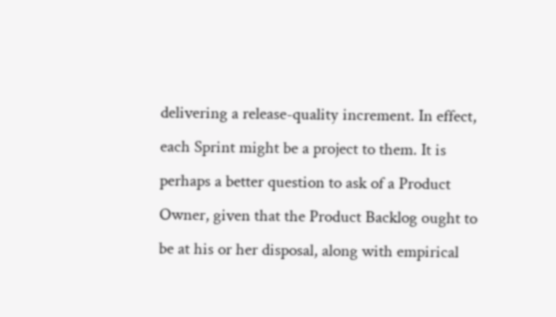delivering a release-quality increment. In effect, each Sprint might be a project to them. It is perhaps a better question to ask of a Product Owner, given that the Product Backlog ought to be at his or her disposal, along with empirical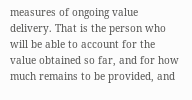measures of ongoing value delivery. That is the person who will be able to account for the value obtained so far, and for how much remains to be provided, and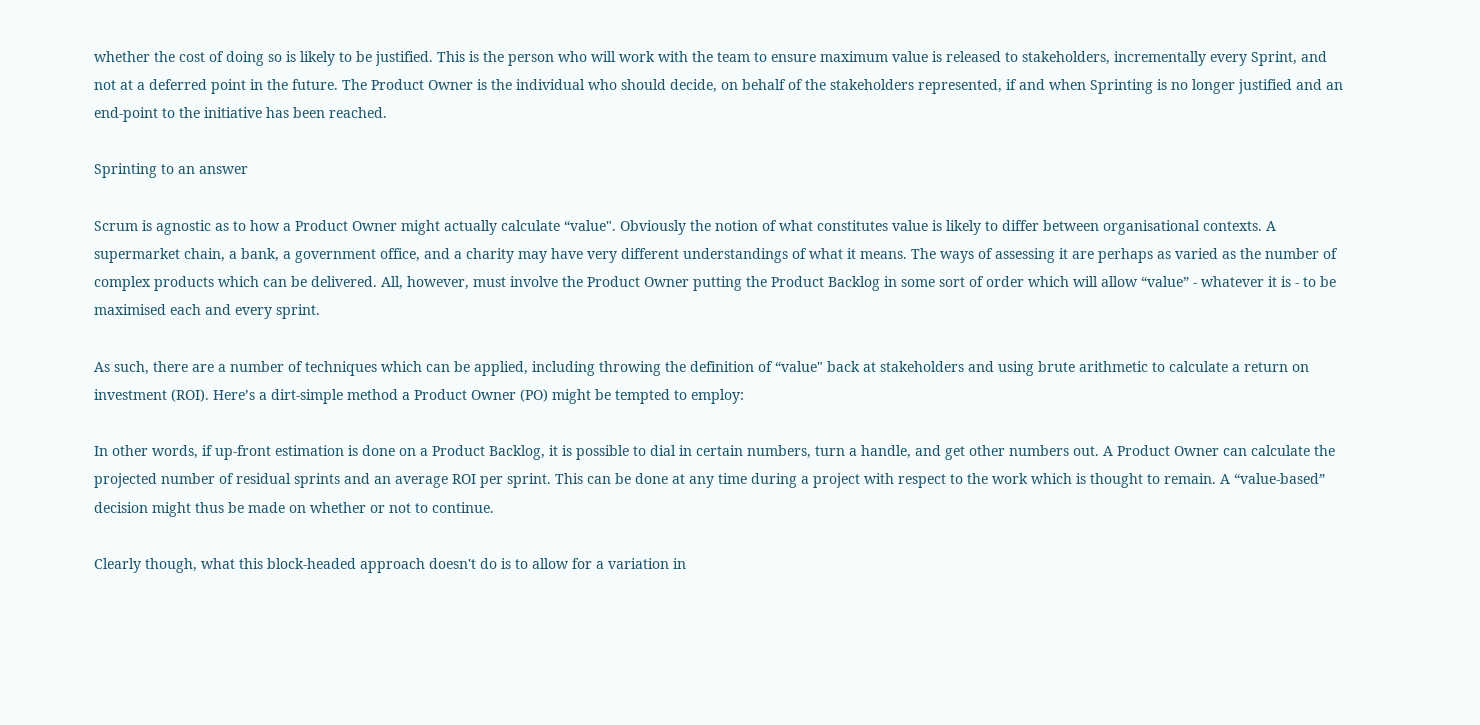whether the cost of doing so is likely to be justified. This is the person who will work with the team to ensure maximum value is released to stakeholders, incrementally every Sprint, and not at a deferred point in the future. The Product Owner is the individual who should decide, on behalf of the stakeholders represented, if and when Sprinting is no longer justified and an end-point to the initiative has been reached.

Sprinting to an answer

Scrum is agnostic as to how a Product Owner might actually calculate “value". Obviously the notion of what constitutes value is likely to differ between organisational contexts. A supermarket chain, a bank, a government office, and a charity may have very different understandings of what it means. The ways of assessing it are perhaps as varied as the number of complex products which can be delivered. All, however, must involve the Product Owner putting the Product Backlog in some sort of order which will allow “value” - whatever it is - to be maximised each and every sprint.

As such, there are a number of techniques which can be applied, including throwing the definition of “value" back at stakeholders and using brute arithmetic to calculate a return on investment (ROI). Here’s a dirt-simple method a Product Owner (PO) might be tempted to employ:

In other words, if up-front estimation is done on a Product Backlog, it is possible to dial in certain numbers, turn a handle, and get other numbers out. A Product Owner can calculate the projected number of residual sprints and an average ROI per sprint. This can be done at any time during a project with respect to the work which is thought to remain. A “value-based” decision might thus be made on whether or not to continue.

Clearly though, what this block-headed approach doesn't do is to allow for a variation in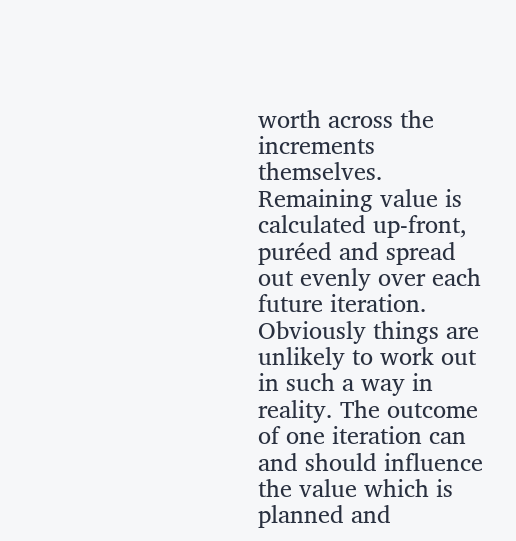worth across the increments themselves. Remaining value is calculated up-front, puréed and spread out evenly over each future iteration. Obviously things are unlikely to work out in such a way in reality. The outcome of one iteration can and should influence the value which is planned and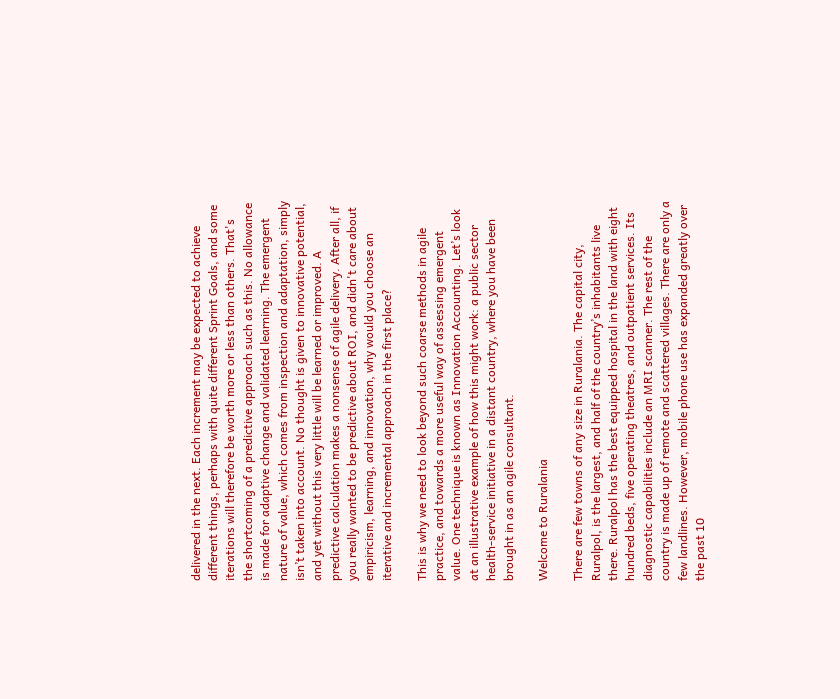delivered in the next. Each increment may be expected to achieve different things, perhaps with quite different Sprint Goals, and some iterations will therefore be worth more or less than others. That's the shortcoming of a predictive approach such as this. No allowance is made for adaptive change and validated learning. The emergent nature of value, which comes from inspection and adaptation, simply isn’t taken into account. No thought is given to innovative potential, and yet without this very little will be learned or improved. A predictive calculation makes a nonsense of agile delivery. After all, if you really wanted to be predictive about ROI, and didn't care about empiricism, learning, and innovation, why would you choose an iterative and incremental approach in the first place?

This is why we need to look beyond such coarse methods in agile practice, and towards a more useful way of assessing emergent value. One technique is known as Innovation Accounting. Let’s look at an illustrative example of how this might work: a public sector health-service initiative in a distant country, where you have been brought in as an agile consultant.

Welcome to Ruralania

There are few towns of any size in Ruralania. The capital city, Ruralpol, is the largest, and half of the country’s inhabitants live there. Ruralpol has the best equipped hospital in the land with eight hundred beds, five operating theatres, and outpatient services. Its diagnostic capabilities include an MRI scanner. The rest of the country is made up of remote and scattered villages. There are only a few landlines. However, mobile phone use has expanded greatly over the past 10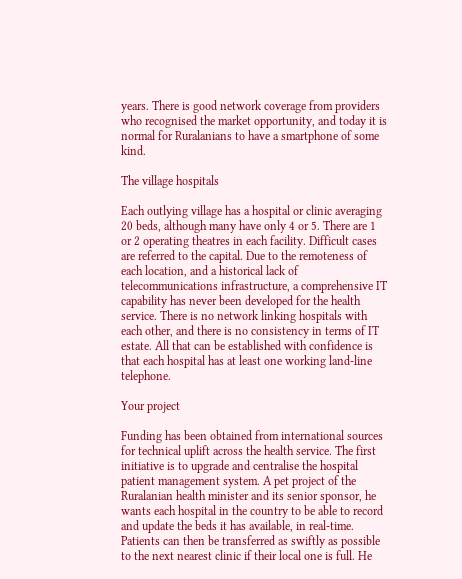years. There is good network coverage from providers who recognised the market opportunity, and today it is normal for Ruralanians to have a smartphone of some kind.

The village hospitals

Each outlying village has a hospital or clinic averaging 20 beds, although many have only 4 or 5. There are 1 or 2 operating theatres in each facility. Difficult cases are referred to the capital. Due to the remoteness of each location, and a historical lack of telecommunications infrastructure, a comprehensive IT capability has never been developed for the health service. There is no network linking hospitals with each other, and there is no consistency in terms of IT estate. All that can be established with confidence is that each hospital has at least one working land-line telephone.

Your project

Funding has been obtained from international sources for technical uplift across the health service. The first initiative is to upgrade and centralise the hospital patient management system. A pet project of the Ruralanian health minister and its senior sponsor, he wants each hospital in the country to be able to record and update the beds it has available, in real-time. Patients can then be transferred as swiftly as possible to the next nearest clinic if their local one is full. He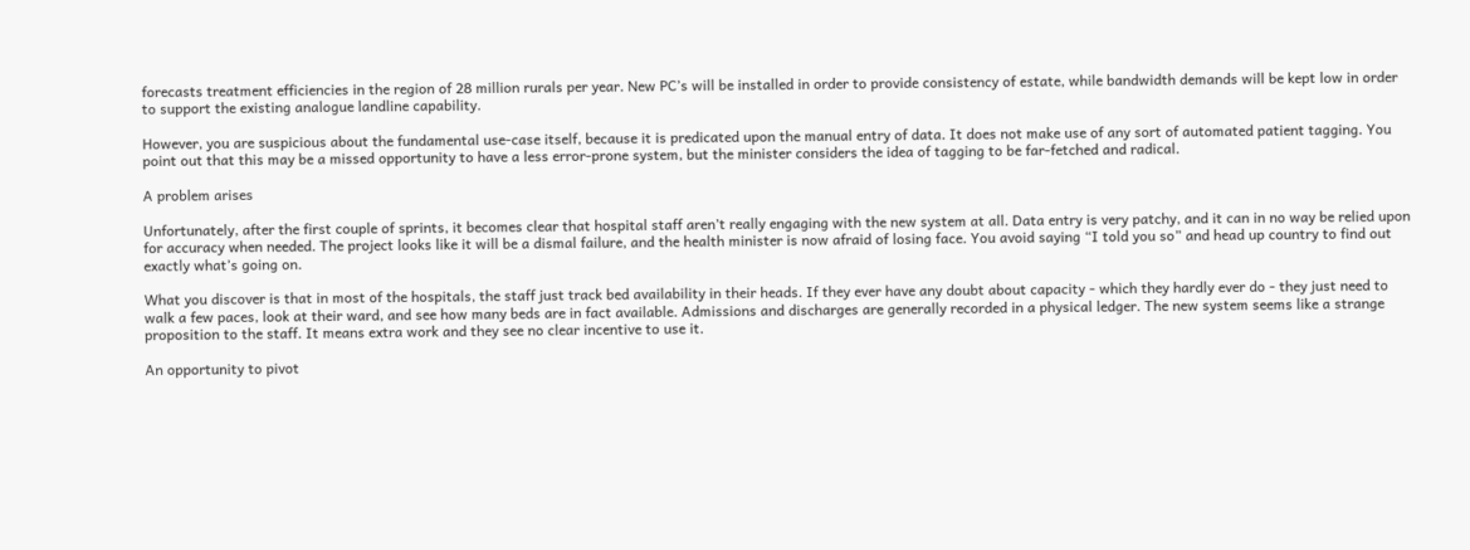forecasts treatment efficiencies in the region of 28 million rurals per year. New PC’s will be installed in order to provide consistency of estate, while bandwidth demands will be kept low in order to support the existing analogue landline capability.

However, you are suspicious about the fundamental use-case itself, because it is predicated upon the manual entry of data. It does not make use of any sort of automated patient tagging. You point out that this may be a missed opportunity to have a less error-prone system, but the minister considers the idea of tagging to be far-fetched and radical.

A problem arises

Unfortunately, after the first couple of sprints, it becomes clear that hospital staff aren’t really engaging with the new system at all. Data entry is very patchy, and it can in no way be relied upon for accuracy when needed. The project looks like it will be a dismal failure, and the health minister is now afraid of losing face. You avoid saying “I told you so” and head up country to find out exactly what’s going on.

What you discover is that in most of the hospitals, the staff just track bed availability in their heads. If they ever have any doubt about capacity - which they hardly ever do - they just need to walk a few paces, look at their ward, and see how many beds are in fact available. Admissions and discharges are generally recorded in a physical ledger. The new system seems like a strange proposition to the staff. It means extra work and they see no clear incentive to use it.

An opportunity to pivot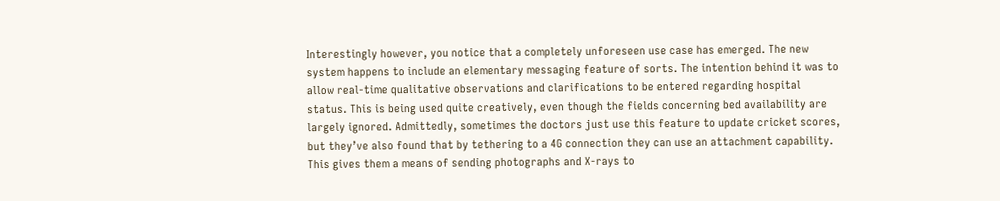Interestingly however, you notice that a completely unforeseen use case has emerged. The new system happens to include an elementary messaging feature of sorts. The intention behind it was to allow real-time qualitative observations and clarifications to be entered regarding hospital status. This is being used quite creatively, even though the fields concerning bed availability are largely ignored. Admittedly, sometimes the doctors just use this feature to update cricket scores, but they’ve also found that by tethering to a 4G connection they can use an attachment capability. This gives them a means of sending photographs and X-rays to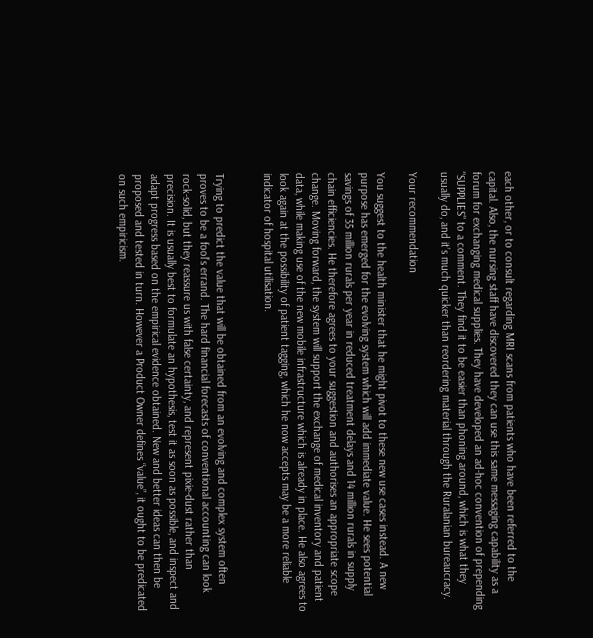each other, or to consult regarding MRI scans from patients who have been referred to the capital. Also, the nursing staff have discovered they can use this same messaging capability as a forum for exchanging medical supplies. They have developed an ad-hoc convention of prepending "SUPPLIES" to a comment. They find it to be easier than phoning around, which is what they usually do, and it’s much quicker than reordering material through the Ruralanian bureaucracy.

Your recommendation

You suggest to the health minister that he might pivot to these new use cases instead. A new purpose has emerged for the evolving system which will add immediate value. He sees potential savings of 35 million rurals per year in reduced treatment delays and 14 million rurals in supply chain efficiencies. He therefore agrees to your suggestion and authorises an appropriate scope change. Moving forward, the system will support the exchange of medical inventory and patient data, while making use of the new mobile infrastructure which is already in place. He also agrees to look again at the possibility of patient tagging, which he now accepts may be a more reliable indicator of hospital utilisation.


Trying to predict the value that will be obtained from an evolving and complex system often proves to be a fool’s errand. The hard financial forecasts of conventional accounting can look rock-solid, but they reassure us with false certainty, and represent pixie-dust rather than precision. It is usually best to formulate an hypothesis, test it as soon as possible, and inspect and adapt progress based on the empirical evidence obtained. New and better ideas can then be proposed and tested in turn. However a Product Owner defines “value”, it ought to be predicated on such empiricism.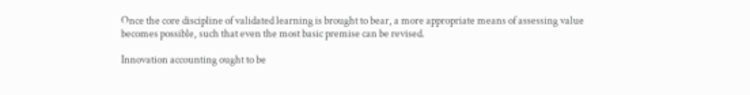Once the core discipline of validated learning is brought to bear, a more appropriate means of assessing value becomes possible, such that even the most basic premise can be revised.

Innovation accounting ought to be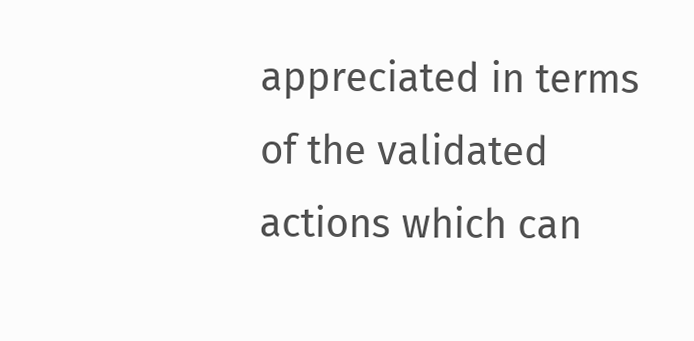appreciated in terms of the validated actions which can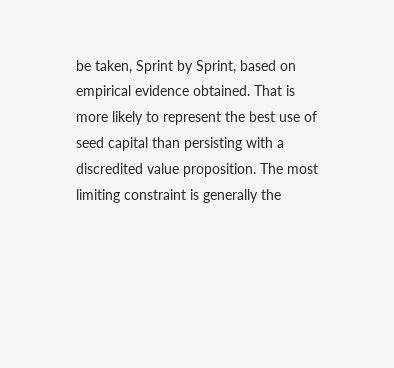be taken, Sprint by Sprint, based on empirical evidence obtained. That is more likely to represent the best use of seed capital than persisting with a discredited value proposition. The most limiting constraint is generally the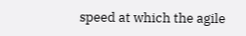speed at which the agile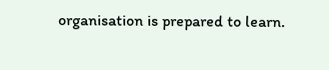organisation is prepared to learn.